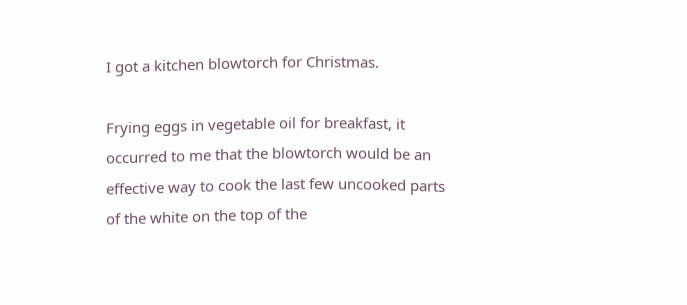I got a kitchen blowtorch for Christmas.

Frying eggs in vegetable oil for breakfast, it occurred to me that the blowtorch would be an effective way to cook the last few uncooked parts of the white on the top of the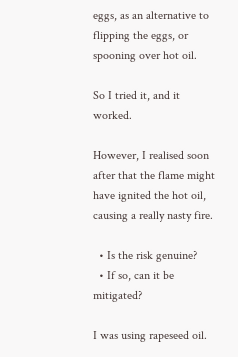eggs, as an alternative to flipping the eggs, or spooning over hot oil.

So I tried it, and it worked.

However, I realised soon after that the flame might have ignited the hot oil, causing a really nasty fire.

  • Is the risk genuine?
  • If so, can it be mitigated?

I was using rapeseed oil.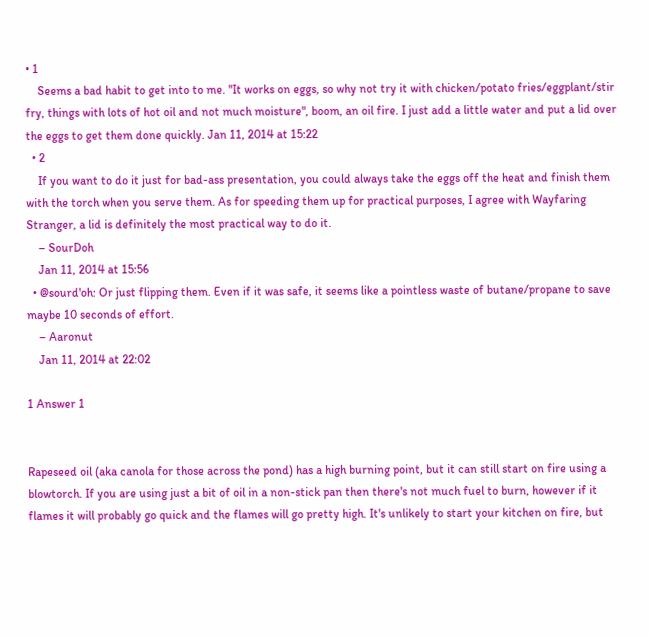• 1
    Seems a bad habit to get into to me. "It works on eggs, so why not try it with chicken/potato fries/eggplant/stir fry, things with lots of hot oil and not much moisture", boom, an oil fire. I just add a little water and put a lid over the eggs to get them done quickly. Jan 11, 2014 at 15:22
  • 2
    If you want to do it just for bad-ass presentation, you could always take the eggs off the heat and finish them with the torch when you serve them. As for speeding them up for practical purposes, I agree with Wayfaring Stranger, a lid is definitely the most practical way to do it.
    – SourDoh
    Jan 11, 2014 at 15:56
  • @sourd'oh: Or just flipping them. Even if it was safe, it seems like a pointless waste of butane/propane to save maybe 10 seconds of effort.
    – Aaronut
    Jan 11, 2014 at 22:02

1 Answer 1


Rapeseed oil (aka canola for those across the pond) has a high burning point, but it can still start on fire using a blowtorch. If you are using just a bit of oil in a non-stick pan then there's not much fuel to burn, however if it flames it will probably go quick and the flames will go pretty high. It's unlikely to start your kitchen on fire, but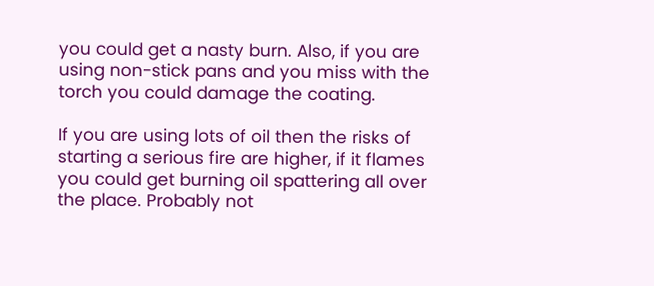you could get a nasty burn. Also, if you are using non-stick pans and you miss with the torch you could damage the coating.

If you are using lots of oil then the risks of starting a serious fire are higher, if it flames you could get burning oil spattering all over the place. Probably not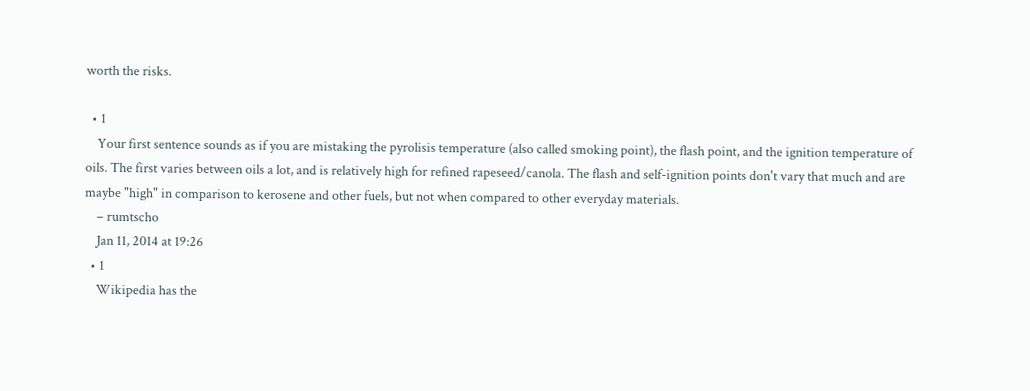worth the risks.

  • 1
    Your first sentence sounds as if you are mistaking the pyrolisis temperature (also called smoking point), the flash point, and the ignition temperature of oils. The first varies between oils a lot, and is relatively high for refined rapeseed/canola. The flash and self-ignition points don't vary that much and are maybe "high" in comparison to kerosene and other fuels, but not when compared to other everyday materials.
    – rumtscho
    Jan 11, 2014 at 19:26
  • 1
    Wikipedia has the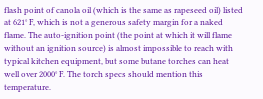flash point of canola oil (which is the same as rapeseed oil) listed at 621° F, which is not a generous safety margin for a naked flame. The auto-ignition point (the point at which it will flame without an ignition source) is almost impossible to reach with typical kitchen equipment, but some butane torches can heat well over 2000° F. The torch specs should mention this temperature.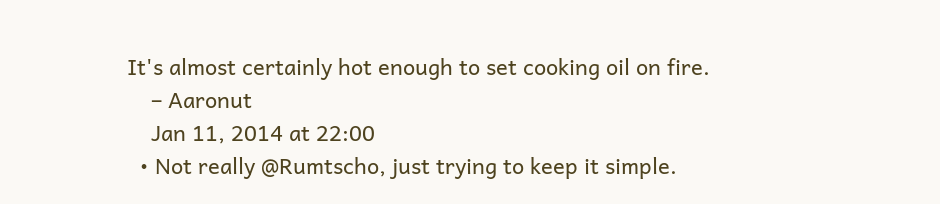It's almost certainly hot enough to set cooking oil on fire.
    – Aaronut
    Jan 11, 2014 at 22:00
  • Not really @Rumtscho, just trying to keep it simple.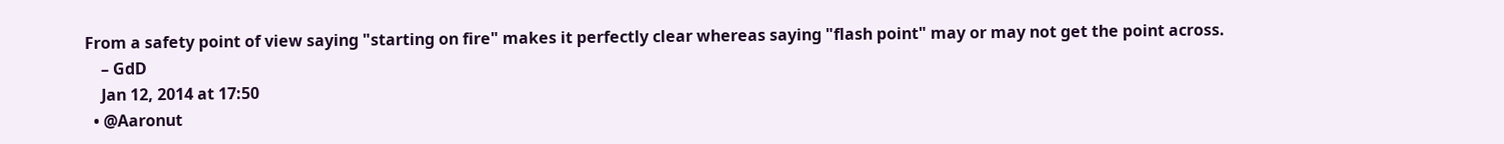From a safety point of view saying "starting on fire" makes it perfectly clear whereas saying "flash point" may or may not get the point across.
    – GdD
    Jan 12, 2014 at 17:50
  • @Aaronut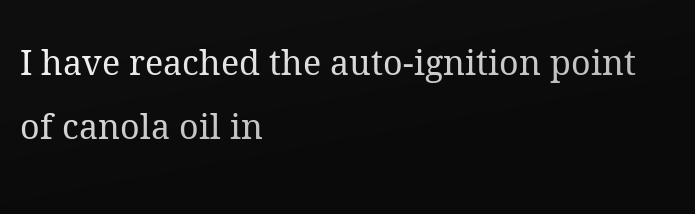I have reached the auto-ignition point of canola oil in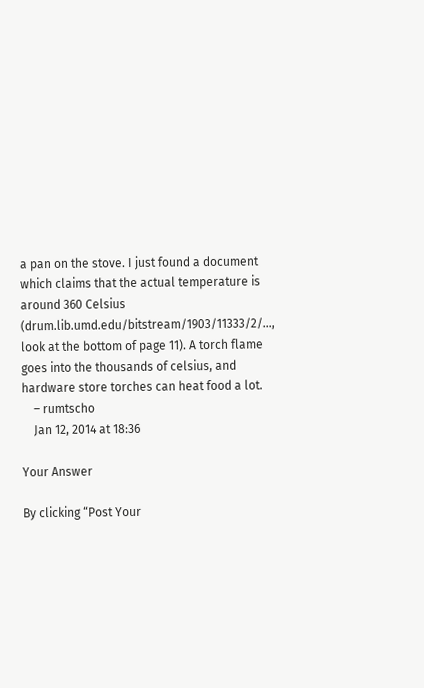a pan on the stove. I just found a document which claims that the actual temperature is around 360 Celsius (drum.lib.umd.edu/bitstream/1903/11333/2/…, look at the bottom of page 11). A torch flame goes into the thousands of celsius, and hardware store torches can heat food a lot.
    – rumtscho
    Jan 12, 2014 at 18:36

Your Answer

By clicking “Post Your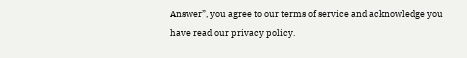Answer”, you agree to our terms of service and acknowledge you have read our privacy policy.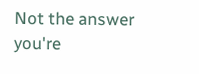Not the answer you're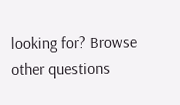looking for? Browse other questions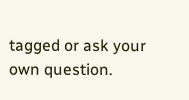tagged or ask your own question.